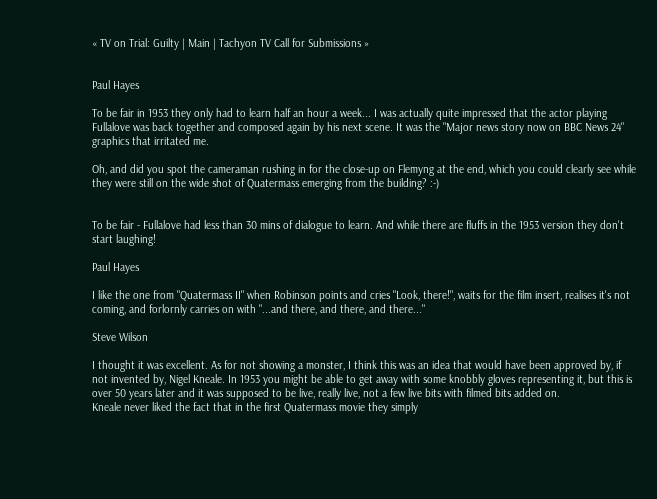« TV on Trial: Guilty | Main | Tachyon TV Call for Submissions »


Paul Hayes

To be fair in 1953 they only had to learn half an hour a week... I was actually quite impressed that the actor playing Fullalove was back together and composed again by his next scene. It was the "Major news story now on BBC News 24" graphics that irritated me.

Oh, and did you spot the cameraman rushing in for the close-up on Flemyng at the end, which you could clearly see while they were still on the wide shot of Quatermass emerging from the building? :-)


To be fair - Fullalove had less than 30 mins of dialogue to learn. And while there are fluffs in the 1953 version they don't start laughing!

Paul Hayes

I like the one from "Quatermass II" when Robinson points and cries "Look, there!", waits for the film insert, realises it's not coming, and forlornly carries on with "...and there, and there, and there..."

Steve Wilson

I thought it was excellent. As for not showing a monster, I think this was an idea that would have been approved by, if not invented by, Nigel Kneale. In 1953 you might be able to get away with some knobbly gloves representing it, but this is over 50 years later and it was supposed to be live, really live, not a few live bits with filmed bits added on.
Kneale never liked the fact that in the first Quatermass movie they simply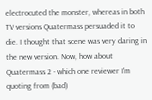electrocuted the monster, whereas in both TV versions Quatermass persuaded it to die. I thought that scene was very daring in the new version. Now, how about Quatermass 2 - which one reviewer I'm quoting from (bad)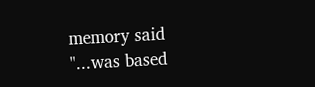memory said
"...was based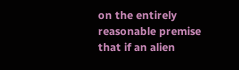on the entirely reasonable premise that if an alien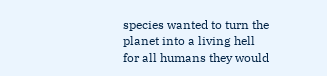species wanted to turn the planet into a living hell for all humans they would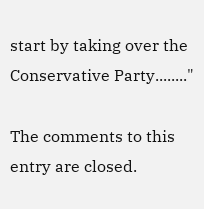start by taking over the Conservative Party........"

The comments to this entry are closed.